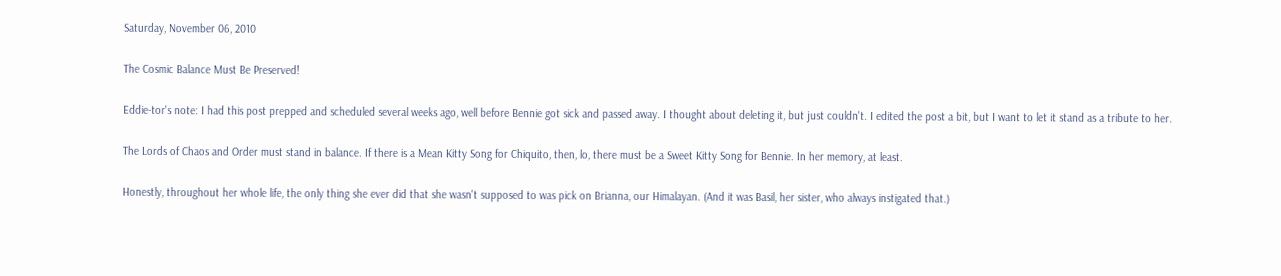Saturday, November 06, 2010

The Cosmic Balance Must Be Preserved!

Eddie-tor's note: I had this post prepped and scheduled several weeks ago, well before Bennie got sick and passed away. I thought about deleting it, but just couldn't. I edited the post a bit, but I want to let it stand as a tribute to her.

The Lords of Chaos and Order must stand in balance. If there is a Mean Kitty Song for Chiquito, then, lo, there must be a Sweet Kitty Song for Bennie. In her memory, at least.

Honestly, throughout her whole life, the only thing she ever did that she wasn't supposed to was pick on Brianna, our Himalayan. (And it was Basil, her sister, who always instigated that.)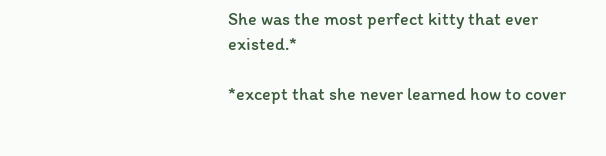She was the most perfect kitty that ever existed.*

*except that she never learned how to cover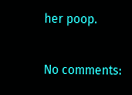her poop.

No comments: